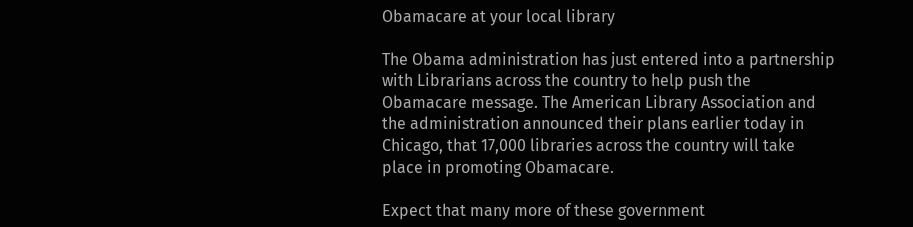Obamacare at your local library

The Obama administration has just entered into a partnership with Librarians across the country to help push the Obamacare message. The American Library Association and the administration announced their plans earlier today in Chicago, that 17,000 libraries across the country will take place in promoting Obamacare.

Expect that many more of these government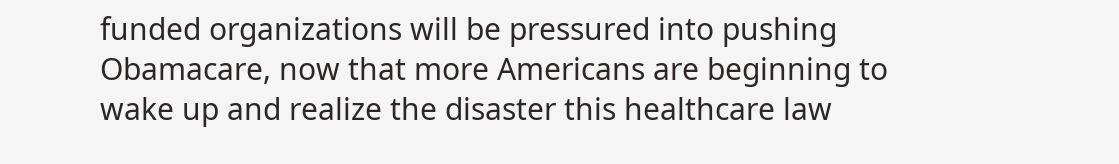funded organizations will be pressured into pushing Obamacare, now that more Americans are beginning to wake up and realize the disaster this healthcare law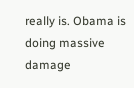really is. Obama is doing massive damage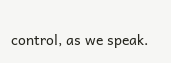control, as we speak.